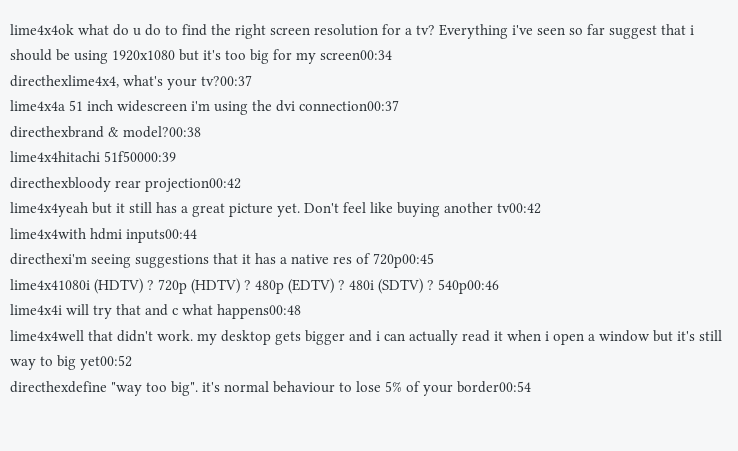lime4x4ok what do u do to find the right screen resolution for a tv? Everything i've seen so far suggest that i should be using 1920x1080 but it's too big for my screen00:34
directhexlime4x4, what's your tv?00:37
lime4x4a 51 inch widescreen i'm using the dvi connection00:37
directhexbrand & model?00:38
lime4x4hitachi 51f50000:39
directhexbloody rear projection00:42
lime4x4yeah but it still has a great picture yet. Don't feel like buying another tv00:42
lime4x4with hdmi inputs00:44
directhexi'm seeing suggestions that it has a native res of 720p00:45
lime4x41080i (HDTV) ? 720p (HDTV) ? 480p (EDTV) ? 480i (SDTV) ? 540p00:46
lime4x4i will try that and c what happens00:48
lime4x4well that didn't work. my desktop gets bigger and i can actually read it when i open a window but it's still way to big yet00:52
directhexdefine "way too big". it's normal behaviour to lose 5% of your border00:54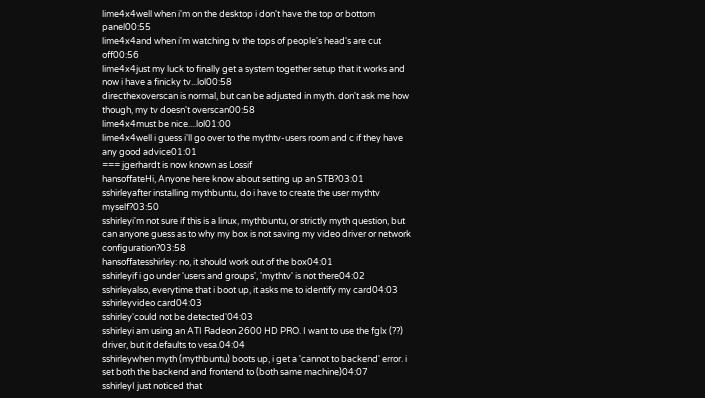lime4x4well when i'm on the desktop i don't have the top or bottom panel00:55
lime4x4and when i'm watching tv the tops of people's head's are cut off00:56
lime4x4just my luck to finally get a system together setup that it works and now i have a finicky tv...lol00:58
directhexoverscan is normal, but can be adjusted in myth. don't ask me how though, my tv doesn't overscan00:58
lime4x4must be nice....lol01:00
lime4x4well i guess i'll go over to the mythtv-users room and c if they have any good advice01:01
=== jgerhardt is now known as Lossif
hansoffateHi, Anyone here know about setting up an STB?03:01
sshirleyafter installing mythbuntu, do i have to create the user mythtv myself?03:50
sshirleyi'm not sure if this is a linux, mythbuntu, or strictly myth question, but can anyone guess as to why my box is not saving my video driver or network configuration?03:58
hansoffatesshirley: no, it should work out of the box04:01
sshirleyif i go under 'users and groups', 'mythtv' is not there04:02
sshirleyalso, everytime that i boot up, it asks me to identify my card04:03
sshirleyvideo card04:03
sshirley'could not be detected'04:03
sshirleyi am using an ATI Radeon 2600 HD PRO. I want to use the fglx (??) driver, but it defaults to vesa.04:04
sshirleywhen myth (mythbuntu) boots up, i get a 'cannot to backend' error. i set both the backend and frontend to (both same machine)04:07
sshirleyI just noticed that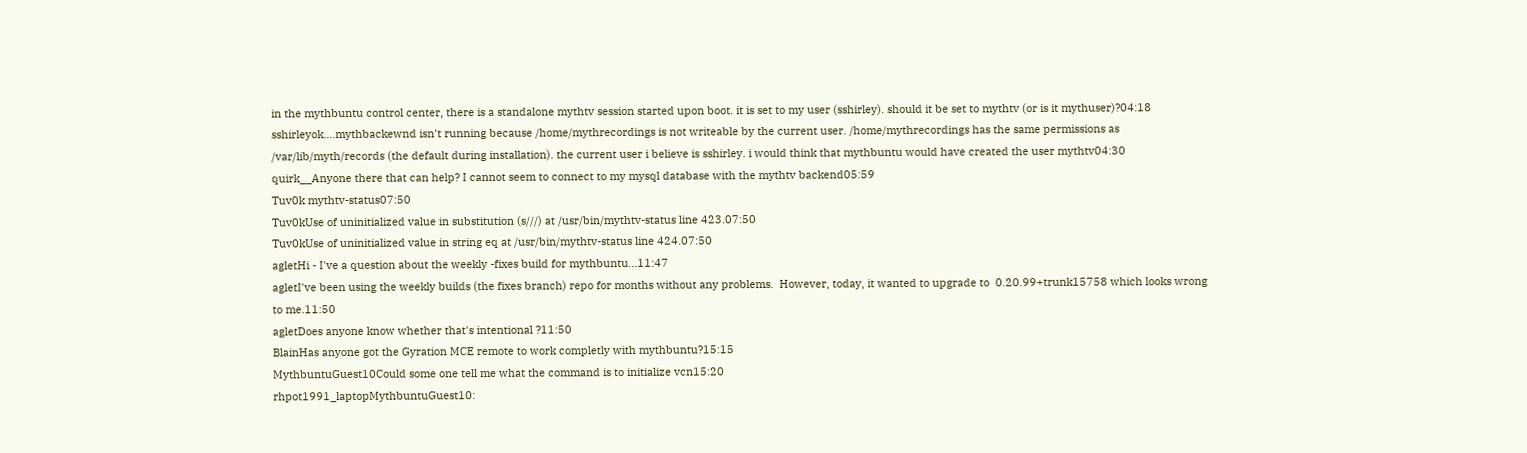in the mythbuntu control center, there is a standalone mythtv session started upon boot. it is set to my user (sshirley). should it be set to mythtv (or is it mythuser)?04:18
sshirleyok....mythbackewnd isn't running because /home/mythrecordings is not writeable by the current user. /home/mythrecordings has the same permissions as /var/lib/myth/records (the default during installation). the current user i believe is sshirley. i would think that mythbuntu would have created the user mythtv04:30
quirk__Anyone there that can help? I cannot seem to connect to my mysql database with the mythtv backend05:59
Tuv0k mythtv-status07:50
Tuv0kUse of uninitialized value in substitution (s///) at /usr/bin/mythtv-status line 423.07:50
Tuv0kUse of uninitialized value in string eq at /usr/bin/mythtv-status line 424.07:50
agletHi - I've a question about the weekly -fixes build for mythbuntu...11:47
agletI've been using the weekly builds (the fixes branch) repo for months without any problems.  However, today, it wanted to upgrade to  0.20.99+trunk15758 which looks wrong to me.11:50
agletDoes anyone know whether that's intentional ?11:50
BlainHas anyone got the Gyration MCE remote to work completly with mythbuntu?15:15
MythbuntuGuest10Could some one tell me what the command is to initialize vcn15:20
rhpot1991_laptopMythbuntuGuest10: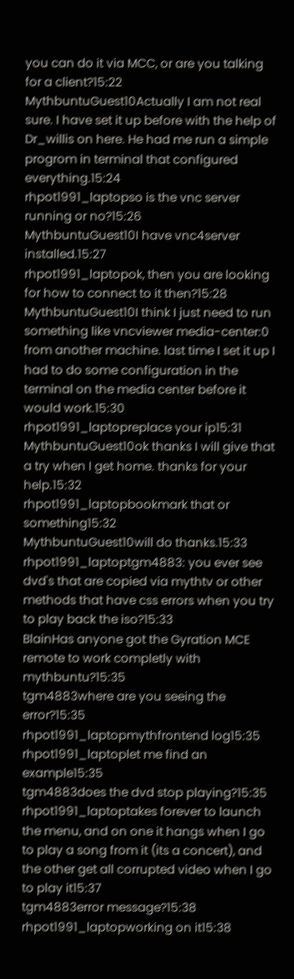you can do it via MCC, or are you talking for a client?15:22
MythbuntuGuest10Actually I am not real sure. I have set it up before with the help of Dr_willis on here. He had me run a simple progrom in terminal that configured everything.15:24
rhpot1991_laptopso is the vnc server running or no?15:26
MythbuntuGuest10I have vnc4server installed.15:27
rhpot1991_laptopok, then you are looking for how to connect to it then?15:28
MythbuntuGuest10I think I just need to run something like vncviewer media-center:0 from another machine. last time I set it up I had to do some configuration in the terminal on the media center before it would work.15:30
rhpot1991_laptopreplace your ip15:31
MythbuntuGuest10ok thanks I will give that a try when I get home. thanks for your help.15:32
rhpot1991_laptopbookmark that or something15:32
MythbuntuGuest10will do thanks.15:33
rhpot1991_laptoptgm4883: you ever see dvd's that are copied via mythtv or other methods that have css errors when you try to play back the iso?15:33
BlainHas anyone got the Gyration MCE remote to work completly with mythbuntu?15:35
tgm4883where are you seeing the error?15:35
rhpot1991_laptopmythfrontend log15:35
rhpot1991_laptoplet me find an example15:35
tgm4883does the dvd stop playing?15:35
rhpot1991_laptoptakes forever to launch the menu, and on one it hangs when I go to play a song from it (its a concert), and the other get all corrupted video when I go to play it15:37
tgm4883error message?15:38
rhpot1991_laptopworking on it15:38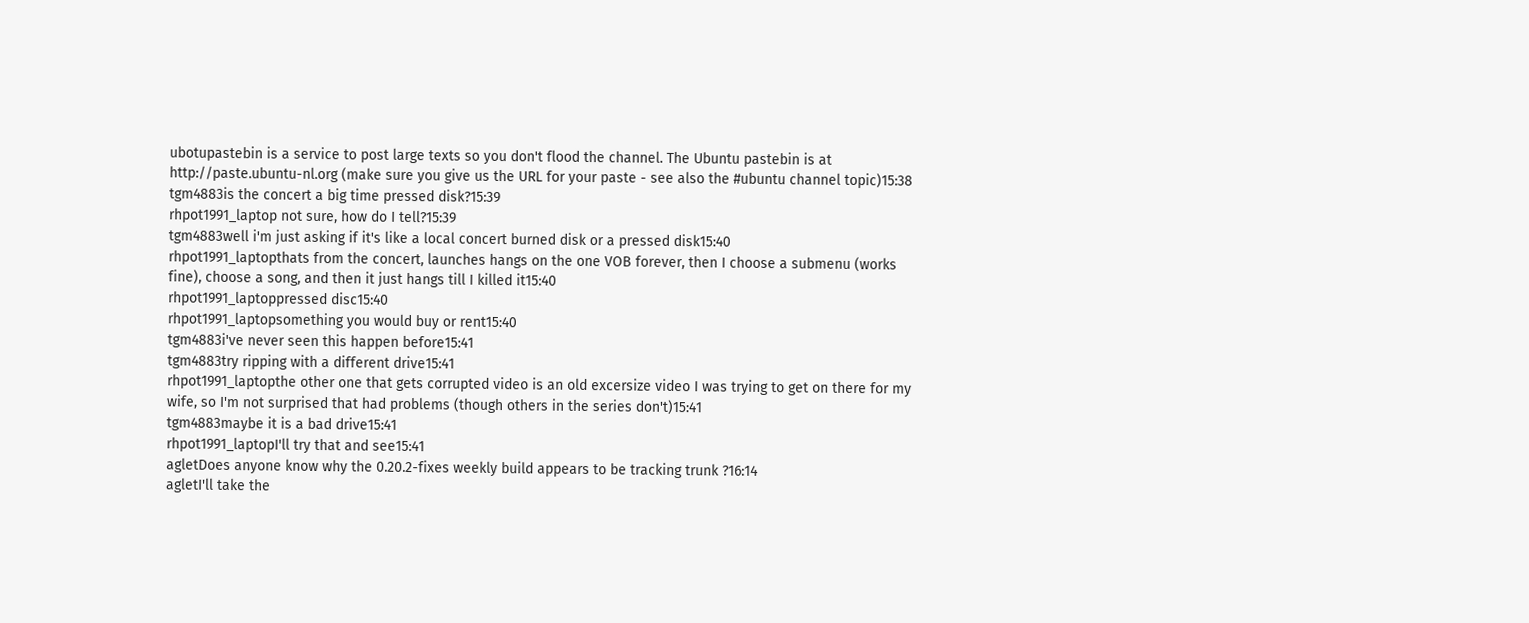ubotupastebin is a service to post large texts so you don't flood the channel. The Ubuntu pastebin is at http://paste.ubuntu-nl.org (make sure you give us the URL for your paste - see also the #ubuntu channel topic)15:38
tgm4883is the concert a big time pressed disk?15:39
rhpot1991_laptop not sure, how do I tell?15:39
tgm4883well i'm just asking if it's like a local concert burned disk or a pressed disk15:40
rhpot1991_laptopthats from the concert, launches hangs on the one VOB forever, then I choose a submenu (works fine), choose a song, and then it just hangs till I killed it15:40
rhpot1991_laptoppressed disc15:40
rhpot1991_laptopsomething you would buy or rent15:40
tgm4883i've never seen this happen before15:41
tgm4883try ripping with a different drive15:41
rhpot1991_laptopthe other one that gets corrupted video is an old excersize video I was trying to get on there for my wife, so I'm not surprised that had problems (though others in the series don't)15:41
tgm4883maybe it is a bad drive15:41
rhpot1991_laptopI'll try that and see15:41
agletDoes anyone know why the 0.20.2-fixes weekly build appears to be tracking trunk ?16:14
agletI'll take the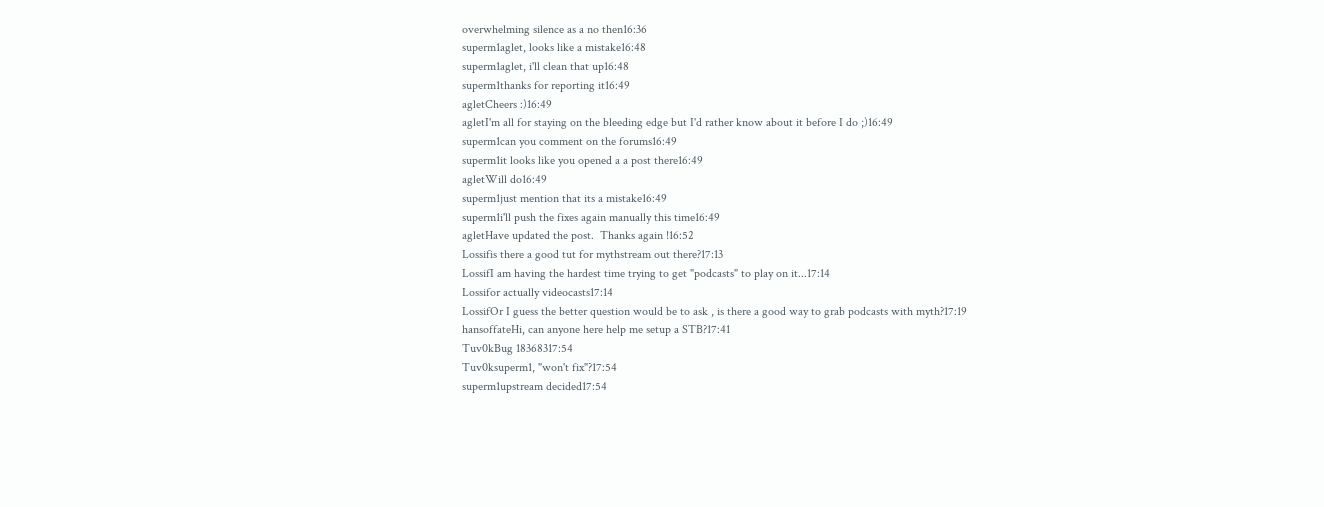overwhelming silence as a no then16:36
superm1aglet, looks like a mistake16:48
superm1aglet, i'll clean that up16:48
superm1thanks for reporting it16:49
agletCheers :)16:49
agletI'm all for staying on the bleeding edge but I'd rather know about it before I do ;)16:49
superm1can you comment on the forums16:49
superm1it looks like you opened a a post there16:49
agletWill do16:49
superm1just mention that its a mistake16:49
superm1i'll push the fixes again manually this time16:49
agletHave updated the post.  Thanks again !16:52
Lossifis there a good tut for mythstream out there?17:13
LossifI am having the hardest time trying to get "podcasts" to play on it...17:14
Lossifor actually videocasts17:14
LossifOr I guess the better question would be to ask , is there a good way to grab podcasts with myth?17:19
hansoffateHi, can anyone here help me setup a STB?17:41
Tuv0kBug 18368317:54
Tuv0ksuperm1, "won't fix"?17:54
superm1upstream decided17:54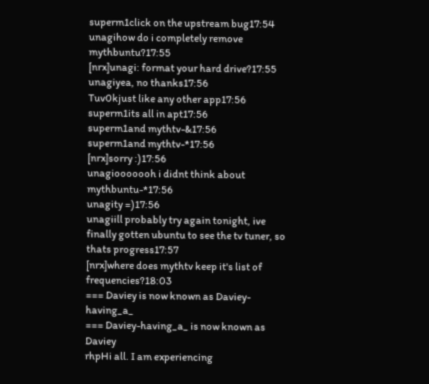superm1click on the upstream bug17:54
unagihow do i completely remove mythbuntu?17:55
[nrx]unagi: format your hard drive?17:55
unagiyea, no thanks17:56
Tuv0kjust like any other app17:56
superm1its all in apt17:56
superm1and mythtv-&17:56
superm1and mythtv-*17:56
[nrx]sorry :)17:56
unagiooooooh i didnt think about mythbuntu-*17:56
unagity =)17:56
unagiill probably try again tonight, ive finally gotten ubuntu to see the tv tuner, so thats progress17:57
[nrx]where does mythtv keep it's list of frequencies?18:03
=== Daviey is now known as Daviey-having_a_
=== Daviey-having_a_ is now known as Daviey
rhpHi all. I am experiencing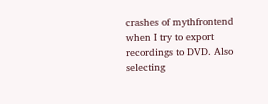crashes of mythfrontend when I try to export recordings to DVD. Also selecting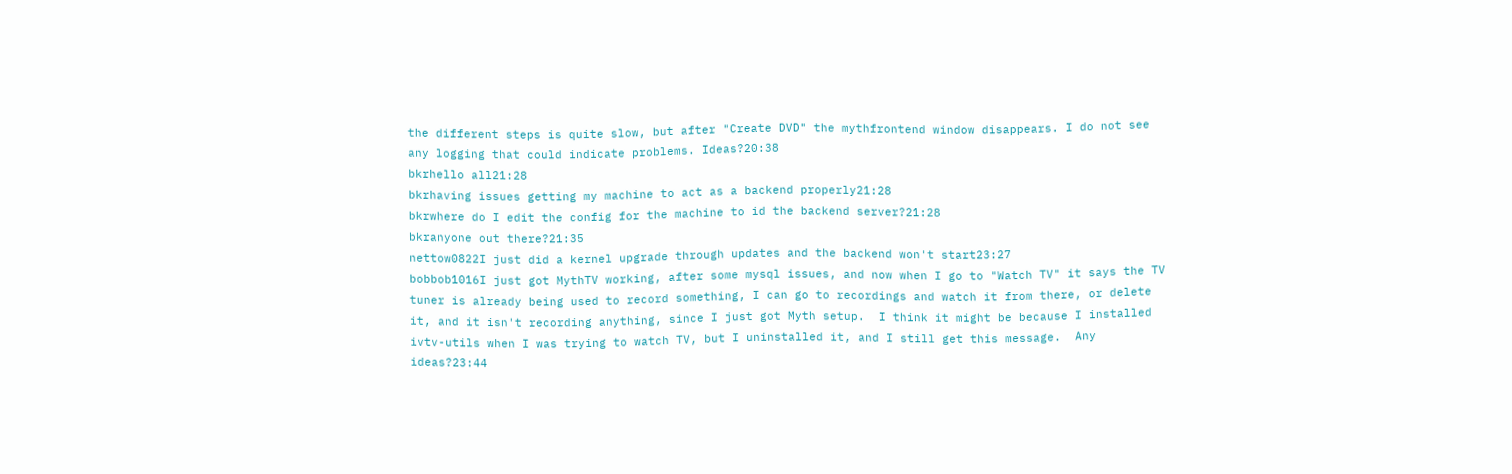the different steps is quite slow, but after "Create DVD" the mythfrontend window disappears. I do not see any logging that could indicate problems. Ideas?20:38
bkrhello all21:28
bkrhaving issues getting my machine to act as a backend properly21:28
bkrwhere do I edit the config for the machine to id the backend server?21:28
bkranyone out there?21:35
nettow0822I just did a kernel upgrade through updates and the backend won't start23:27
bobbob1016I just got MythTV working, after some mysql issues, and now when I go to "Watch TV" it says the TV tuner is already being used to record something, I can go to recordings and watch it from there, or delete it, and it isn't recording anything, since I just got Myth setup.  I think it might be because I installed ivtv-utils when I was trying to watch TV, but I uninstalled it, and I still get this message.  Any ideas?23:44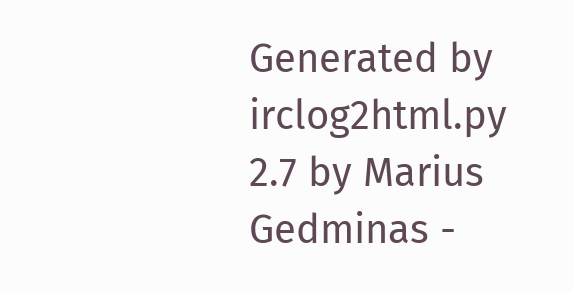Generated by irclog2html.py 2.7 by Marius Gedminas -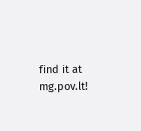find it at mg.pov.lt!